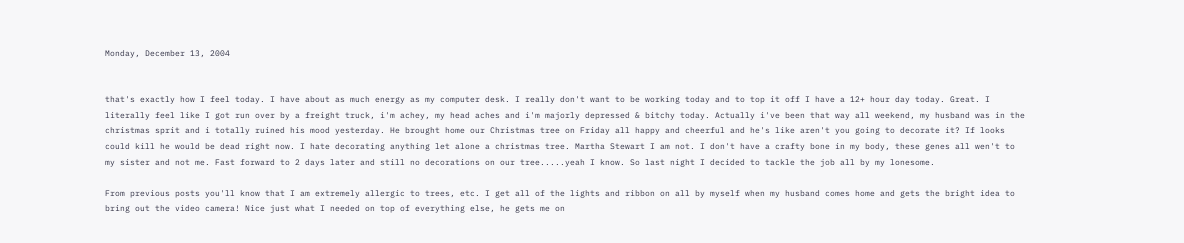Monday, December 13, 2004


that's exactly how I feel today. I have about as much energy as my computer desk. I really don't want to be working today and to top it off I have a 12+ hour day today. Great. I literally feel like I got run over by a freight truck, i'm achey, my head aches and i'm majorly depressed & bitchy today. Actually i've been that way all weekend, my husband was in the christmas sprit and i totally ruined his mood yesterday. He brought home our Christmas tree on Friday all happy and cheerful and he's like aren't you going to decorate it? If looks could kill he would be dead right now. I hate decorating anything let alone a christmas tree. Martha Stewart I am not. I don't have a crafty bone in my body, these genes all wen't to my sister and not me. Fast forward to 2 days later and still no decorations on our tree.....yeah I know. So last night I decided to tackle the job all by my lonesome.

From previous posts you'll know that I am extremely allergic to trees, etc. I get all of the lights and ribbon on all by myself when my husband comes home and gets the bright idea to bring out the video camera! Nice just what I needed on top of everything else, he gets me on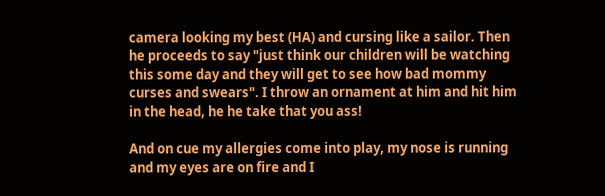camera looking my best (HA) and cursing like a sailor. Then he proceeds to say "just think our children will be watching this some day and they will get to see how bad mommy curses and swears". I throw an ornament at him and hit him in the head, he he take that you ass!

And on cue my allergies come into play, my nose is running and my eyes are on fire and I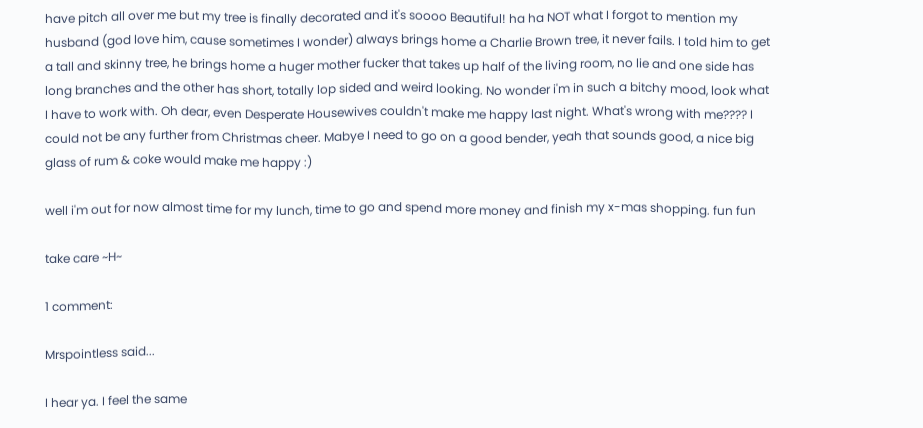have pitch all over me but my tree is finally decorated and it's soooo Beautiful! ha ha NOT what I forgot to mention my husband (god love him, cause sometimes I wonder) always brings home a Charlie Brown tree, it never fails. I told him to get a tall and skinny tree, he brings home a huger mother fucker that takes up half of the living room, no lie and one side has long branches and the other has short, totally lop sided and weird looking. No wonder i'm in such a bitchy mood, look what I have to work with. Oh dear, even Desperate Housewives couldn't make me happy last night. What's wrong with me???? I could not be any further from Christmas cheer. Mabye I need to go on a good bender, yeah that sounds good, a nice big glass of rum & coke would make me happy :)

well i'm out for now almost time for my lunch, time to go and spend more money and finish my x-mas shopping. fun fun

take care ~H~

1 comment:

Mrspointless said...

I hear ya. I feel the same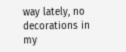way lately, no decorations in my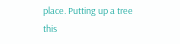place. Putting up a tree this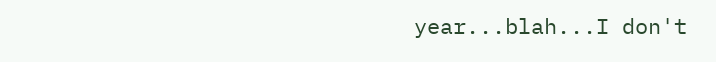year...blah...I don't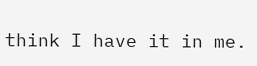think I have it in me.